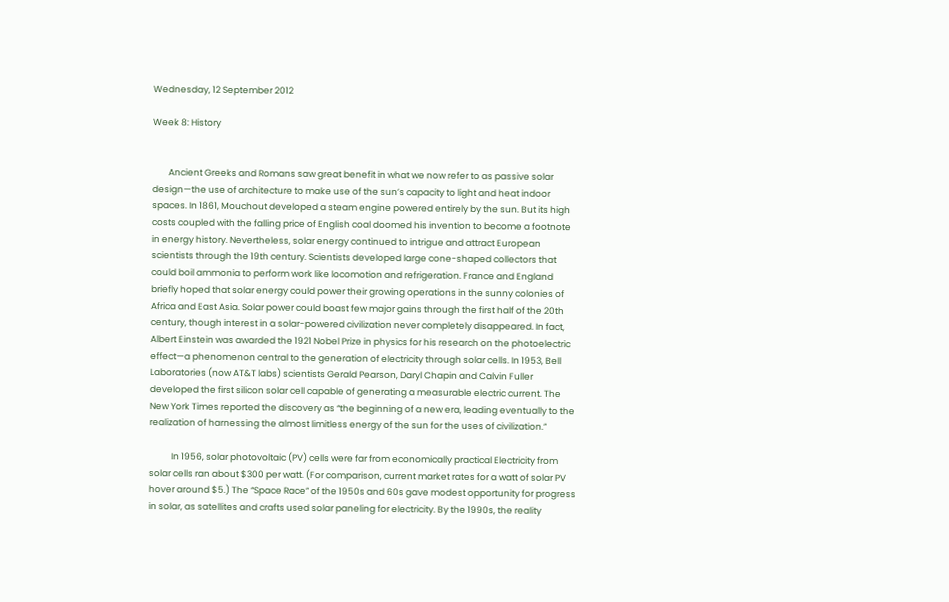Wednesday, 12 September 2012

Week 8: History


        Ancient Greeks and Romans saw great benefit in what we now refer to as passive solar design—the use of architecture to make use of the sun’s capacity to light and heat indoor spaces. In 1861, Mouchout developed a steam engine powered entirely by the sun. But its high costs coupled with the falling price of English coal doomed his invention to become a footnote in energy history. Nevertheless, solar energy continued to intrigue and attract European scientists through the 19th century. Scientists developed large cone-shaped collectors that could boil ammonia to perform work like locomotion and refrigeration. France and England briefly hoped that solar energy could power their growing operations in the sunny colonies of Africa and East Asia. Solar power could boast few major gains through the first half of the 20th century, though interest in a solar-powered civilization never completely disappeared. In fact, Albert Einstein was awarded the 1921 Nobel Prize in physics for his research on the photoelectric effect—a phenomenon central to the generation of electricity through solar cells. In 1953, Bell Laboratories (now AT&T labs) scientists Gerald Pearson, Daryl Chapin and Calvin Fuller developed the first silicon solar cell capable of generating a measurable electric current. The New York Times reported the discovery as “the beginning of a new era, leading eventually to the realization of harnessing the almost limitless energy of the sun for the uses of civilization.”

           In 1956, solar photovoltaic (PV) cells were far from economically practical Electricity from solar cells ran about $300 per watt. (For comparison, current market rates for a watt of solar PV hover around $5.) The “Space Race” of the 1950s and 60s gave modest opportunity for progress in solar, as satellites and crafts used solar paneling for electricity. By the 1990s, the reality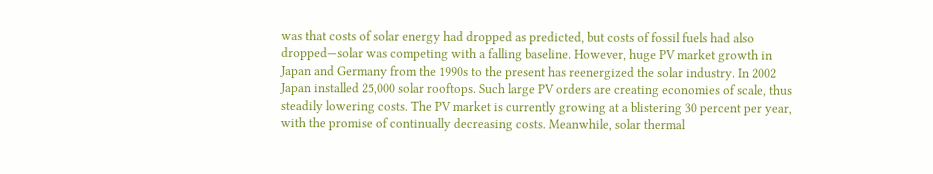was that costs of solar energy had dropped as predicted, but costs of fossil fuels had also dropped—solar was competing with a falling baseline. However, huge PV market growth in Japan and Germany from the 1990s to the present has reenergized the solar industry. In 2002 Japan installed 25,000 solar rooftops. Such large PV orders are creating economies of scale, thus steadily lowering costs. The PV market is currently growing at a blistering 30 percent per year, with the promise of continually decreasing costs. Meanwhile, solar thermal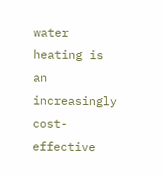water heating is an increasingly cost-effective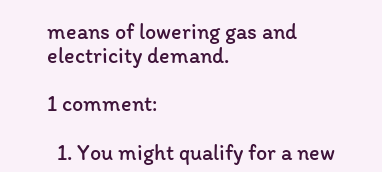means of lowering gas and electricity demand.

1 comment:

  1. You might qualify for a new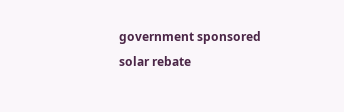government sponsored solar rebate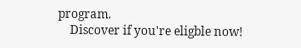program.
    Discover if you're eligble now!